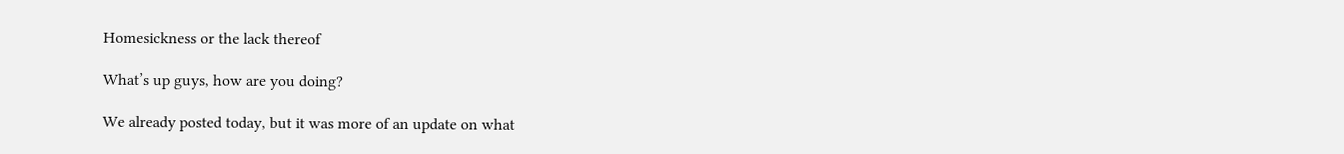Homesickness or the lack thereof

What’s up guys, how are you doing?

We already posted today, but it was more of an update on what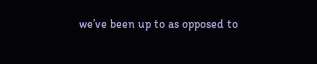we’ve been up to as opposed to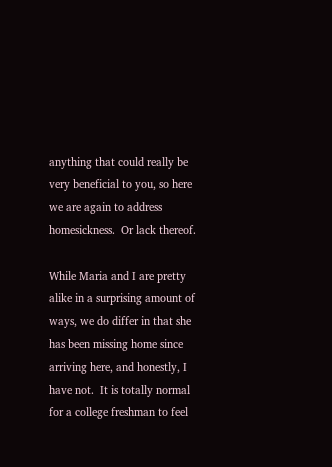anything that could really be very beneficial to you, so here we are again to address homesickness.  Or lack thereof.

While Maria and I are pretty alike in a surprising amount of ways, we do differ in that she has been missing home since arriving here, and honestly, I have not.  It is totally normal for a college freshman to feel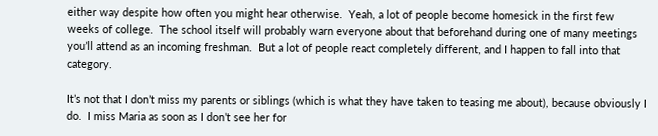either way despite how often you might hear otherwise.  Yeah, a lot of people become homesick in the first few weeks of college.  The school itself will probably warn everyone about that beforehand during one of many meetings you’ll attend as an incoming freshman.  But a lot of people react completely different, and I happen to fall into that category.

It’s not that I don’t miss my parents or siblings (which is what they have taken to teasing me about), because obviously I do.  I miss Maria as soon as I don’t see her for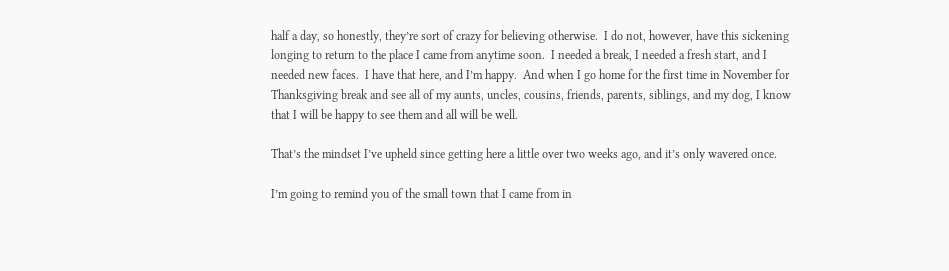half a day, so honestly, they’re sort of crazy for believing otherwise.  I do not, however, have this sickening longing to return to the place I came from anytime soon.  I needed a break, I needed a fresh start, and I needed new faces.  I have that here, and I’m happy.  And when I go home for the first time in November for Thanksgiving break and see all of my aunts, uncles, cousins, friends, parents, siblings, and my dog, I know that I will be happy to see them and all will be well.

That’s the mindset I’ve upheld since getting here a little over two weeks ago, and it’s only wavered once.

I’m going to remind you of the small town that I came from in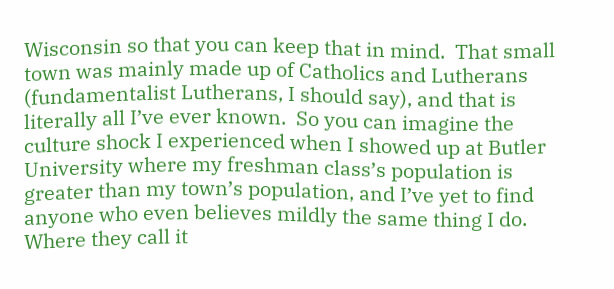Wisconsin so that you can keep that in mind.  That small town was mainly made up of Catholics and Lutherans (fundamentalist Lutherans, I should say), and that is literally all I’ve ever known.  So you can imagine the culture shock I experienced when I showed up at Butler University where my freshman class’s population is greater than my town’s population, and I’ve yet to find anyone who even believes mildly the same thing I do.  Where they call it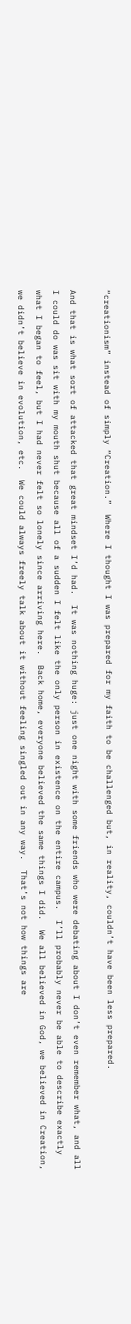“creationism” instead of simply “Creation.”  Where I thought I was prepared for my faith to be challenged but, in reality, couldn’t have been less prepared.

And that is what sort of attacked that great mindset I’d had.  It was nothing huge: just one night with some friends who were debating about I don’t even remember what, and all I could do was sit with my mouth shut because all of a sudden I felt like the only person in existence on the entire campus.  I’ll probably never be able to describe exactly what I began to feel, but I had never felt so lonely since arriving here.  Back home, everyone believed the same things I did.  We all believed in God, we believed in Creation, we didn’t believe in evolution, etc.  We could always freely talk about it without feeling singled out in any way.  That’s not how things are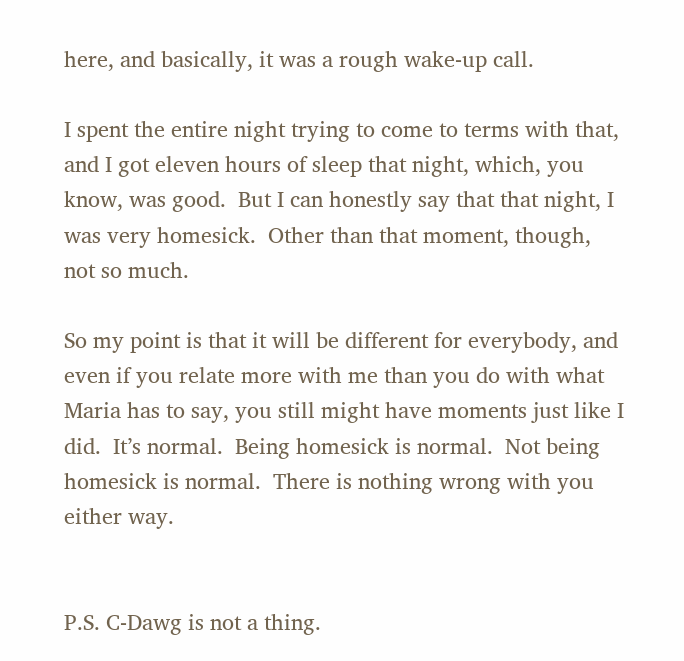here, and basically, it was a rough wake-up call.

I spent the entire night trying to come to terms with that, and I got eleven hours of sleep that night, which, you know, was good.  But I can honestly say that that night, I was very homesick.  Other than that moment, though, not so much.

So my point is that it will be different for everybody, and even if you relate more with me than you do with what Maria has to say, you still might have moments just like I did.  It’s normal.  Being homesick is normal.  Not being homesick is normal.  There is nothing wrong with you either way.


P.S. C-Dawg is not a thing.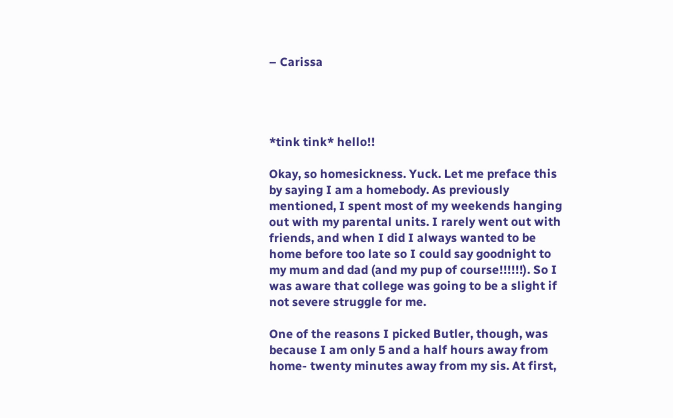– Carissa




*tink tink* hello!!

Okay, so homesickness. Yuck. Let me preface this by saying I am a homebody. As previously mentioned, I spent most of my weekends hanging out with my parental units. I rarely went out with friends, and when I did I always wanted to be home before too late so I could say goodnight to my mum and dad (and my pup of course!!!!!!). So I was aware that college was going to be a slight if not severe struggle for me.

One of the reasons I picked Butler, though, was because I am only 5 and a half hours away from home- twenty minutes away from my sis. At first,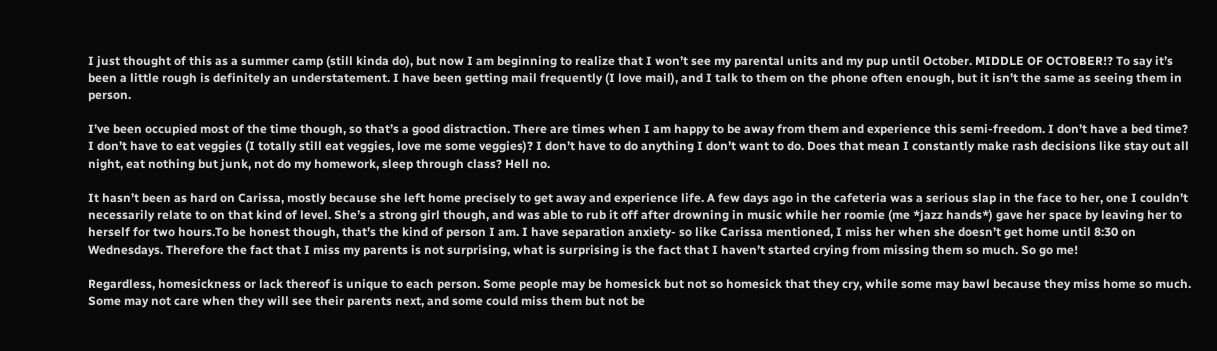I just thought of this as a summer camp (still kinda do), but now I am beginning to realize that I won’t see my parental units and my pup until October. MIDDLE OF OCTOBER!? To say it’s been a little rough is definitely an understatement. I have been getting mail frequently (I love mail), and I talk to them on the phone often enough, but it isn’t the same as seeing them in person.

I’ve been occupied most of the time though, so that’s a good distraction. There are times when I am happy to be away from them and experience this semi-freedom. I don’t have a bed time? I don’t have to eat veggies (I totally still eat veggies, love me some veggies)? I don’t have to do anything I don’t want to do. Does that mean I constantly make rash decisions like stay out all night, eat nothing but junk, not do my homework, sleep through class? Hell no.

It hasn’t been as hard on Carissa, mostly because she left home precisely to get away and experience life. A few days ago in the cafeteria was a serious slap in the face to her, one I couldn’t necessarily relate to on that kind of level. She’s a strong girl though, and was able to rub it off after drowning in music while her roomie (me *jazz hands*) gave her space by leaving her to herself for two hours.To be honest though, that’s the kind of person I am. I have separation anxiety- so like Carissa mentioned, I miss her when she doesn’t get home until 8:30 on Wednesdays. Therefore the fact that I miss my parents is not surprising, what is surprising is the fact that I haven’t started crying from missing them so much. So go me!

Regardless, homesickness or lack thereof is unique to each person. Some people may be homesick but not so homesick that they cry, while some may bawl because they miss home so much. Some may not care when they will see their parents next, and some could miss them but not be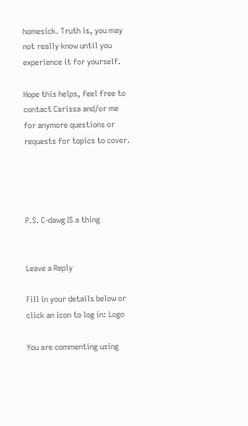homesick. Truth is, you may not really know until you experience it for yourself.

Hope this helps, feel free to contact Carissa and/or me for anymore questions or requests for topics to cover.




P.S. C-dawg IS a thing


Leave a Reply

Fill in your details below or click an icon to log in: Logo

You are commenting using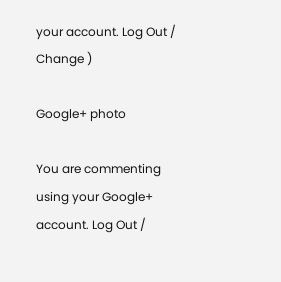your account. Log Out /  Change )

Google+ photo

You are commenting using your Google+ account. Log Out /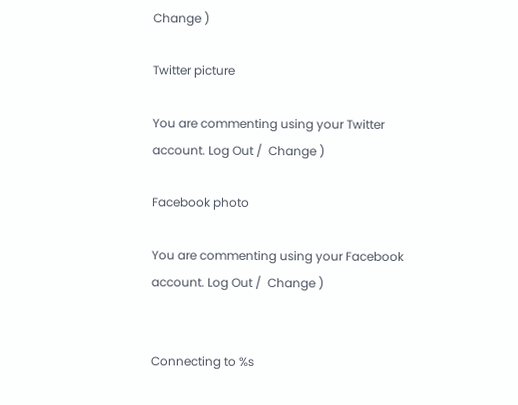Change )

Twitter picture

You are commenting using your Twitter account. Log Out /  Change )

Facebook photo

You are commenting using your Facebook account. Log Out /  Change )


Connecting to %s